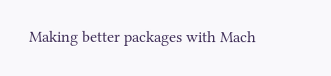Making better packages with Mach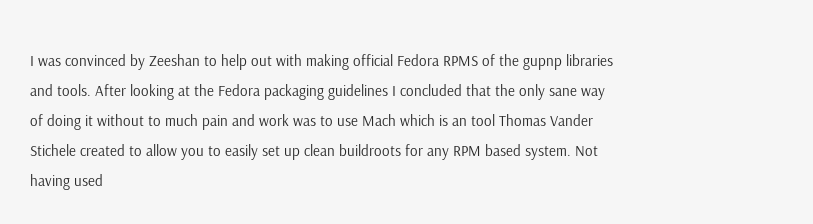I was convinced by Zeeshan to help out with making official Fedora RPMS of the gupnp libraries and tools. After looking at the Fedora packaging guidelines I concluded that the only sane way of doing it without to much pain and work was to use Mach which is an tool Thomas Vander Stichele created to allow you to easily set up clean buildroots for any RPM based system. Not having used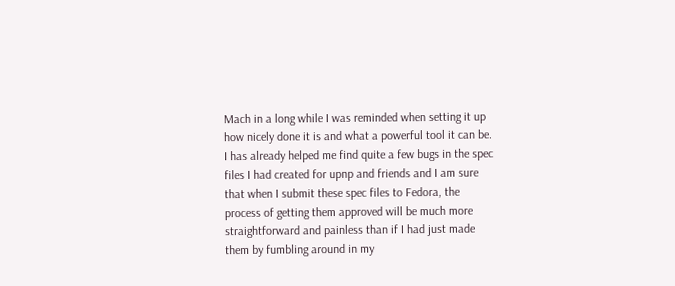Mach in a long while I was reminded when setting it up how nicely done it is and what a powerful tool it can be. I has already helped me find quite a few bugs in the spec files I had created for upnp and friends and I am sure that when I submit these spec files to Fedora, the process of getting them approved will be much more straightforward and painless than if I had just made them by fumbling around in my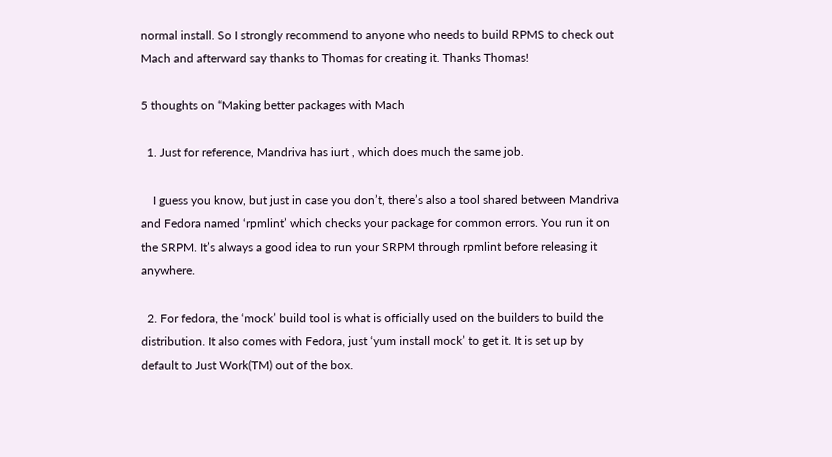normal install. So I strongly recommend to anyone who needs to build RPMS to check out Mach and afterward say thanks to Thomas for creating it. Thanks Thomas!

5 thoughts on “Making better packages with Mach

  1. Just for reference, Mandriva has iurt , which does much the same job.

    I guess you know, but just in case you don’t, there’s also a tool shared between Mandriva and Fedora named ‘rpmlint’ which checks your package for common errors. You run it on the SRPM. It’s always a good idea to run your SRPM through rpmlint before releasing it anywhere.

  2. For fedora, the ‘mock’ build tool is what is officially used on the builders to build the distribution. It also comes with Fedora, just ‘yum install mock’ to get it. It is set up by default to Just Work(TM) out of the box.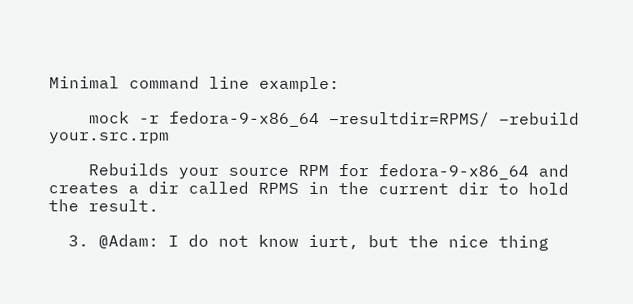Minimal command line example:

    mock -r fedora-9-x86_64 –resultdir=RPMS/ –rebuild your.src.rpm

    Rebuilds your source RPM for fedora-9-x86_64 and creates a dir called RPMS in the current dir to hold the result.

  3. @Adam: I do not know iurt, but the nice thing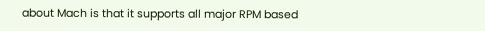about Mach is that it supports all major RPM based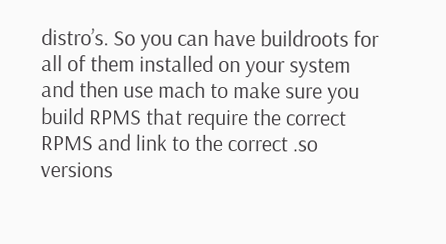distro’s. So you can have buildroots for all of them installed on your system and then use mach to make sure you build RPMS that require the correct RPMS and link to the correct .so versions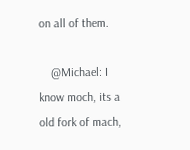on all of them.

    @Michael: I know moch, its a old fork of mach,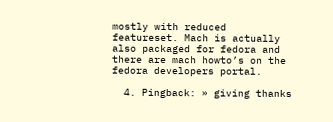mostly with reduced featureset. Mach is actually also packaged for fedora and there are mach howto’s on the fedora developers portal.

  4. Pingback: » giving thanks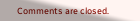Comments are closed.